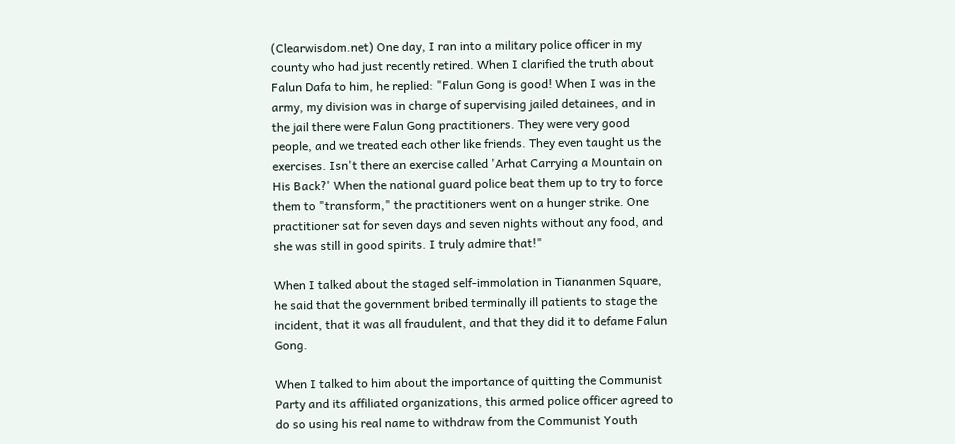(Clearwisdom.net) One day, I ran into a military police officer in my county who had just recently retired. When I clarified the truth about Falun Dafa to him, he replied: "Falun Gong is good! When I was in the army, my division was in charge of supervising jailed detainees, and in the jail there were Falun Gong practitioners. They were very good people, and we treated each other like friends. They even taught us the exercises. Isn't there an exercise called 'Arhat Carrying a Mountain on His Back?' When the national guard police beat them up to try to force them to "transform," the practitioners went on a hunger strike. One practitioner sat for seven days and seven nights without any food, and she was still in good spirits. I truly admire that!"

When I talked about the staged self-immolation in Tiananmen Square, he said that the government bribed terminally ill patients to stage the incident, that it was all fraudulent, and that they did it to defame Falun Gong.

When I talked to him about the importance of quitting the Communist Party and its affiliated organizations, this armed police officer agreed to do so using his real name to withdraw from the Communist Youth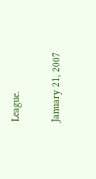League.

January 21, 2007